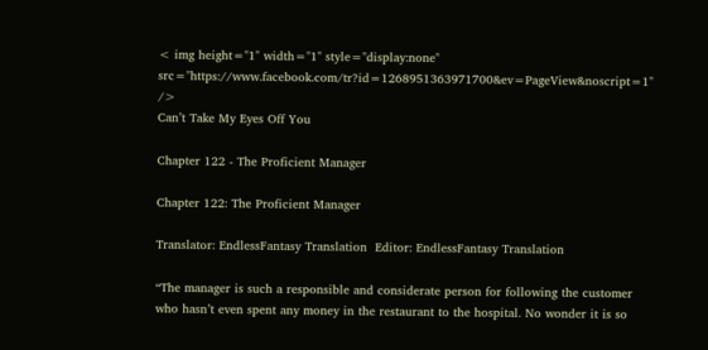< img height="1" width="1" style="display:none" src="https://www.facebook.com/tr?id=1268951363971700&ev=PageView&noscript=1" />
Can’t Take My Eyes Off You

Chapter 122 - The Proficient Manager

Chapter 122: The Proficient Manager

Translator: EndlessFantasy Translation  Editor: EndlessFantasy Translation

“The manager is such a responsible and considerate person for following the customer who hasn’t even spent any money in the restaurant to the hospital. No wonder it is so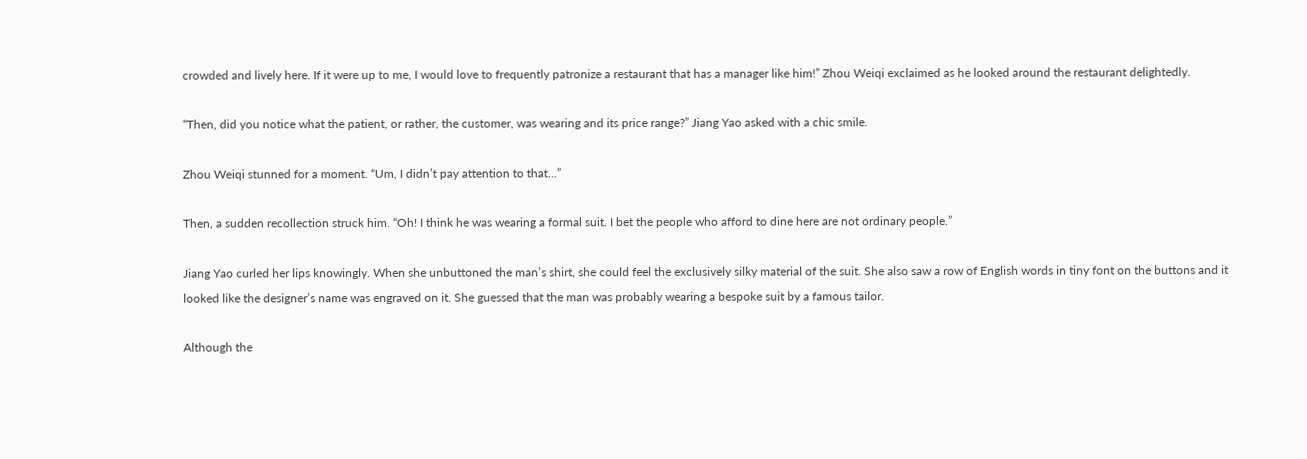crowded and lively here. If it were up to me, I would love to frequently patronize a restaurant that has a manager like him!” Zhou Weiqi exclaimed as he looked around the restaurant delightedly.

“Then, did you notice what the patient, or rather, the customer, was wearing and its price range?” Jiang Yao asked with a chic smile.

Zhou Weiqi stunned for a moment. “Um, I didn’t pay attention to that…”

Then, a sudden recollection struck him. “Oh! I think he was wearing a formal suit. I bet the people who afford to dine here are not ordinary people.”

Jiang Yao curled her lips knowingly. When she unbuttoned the man’s shirt, she could feel the exclusively silky material of the suit. She also saw a row of English words in tiny font on the buttons and it looked like the designer’s name was engraved on it. She guessed that the man was probably wearing a bespoke suit by a famous tailor.

Although the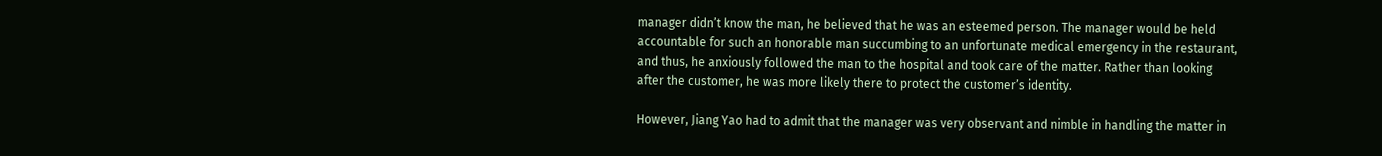manager didn’t know the man, he believed that he was an esteemed person. The manager would be held accountable for such an honorable man succumbing to an unfortunate medical emergency in the restaurant, and thus, he anxiously followed the man to the hospital and took care of the matter. Rather than looking after the customer, he was more likely there to protect the customer’s identity.

However, Jiang Yao had to admit that the manager was very observant and nimble in handling the matter in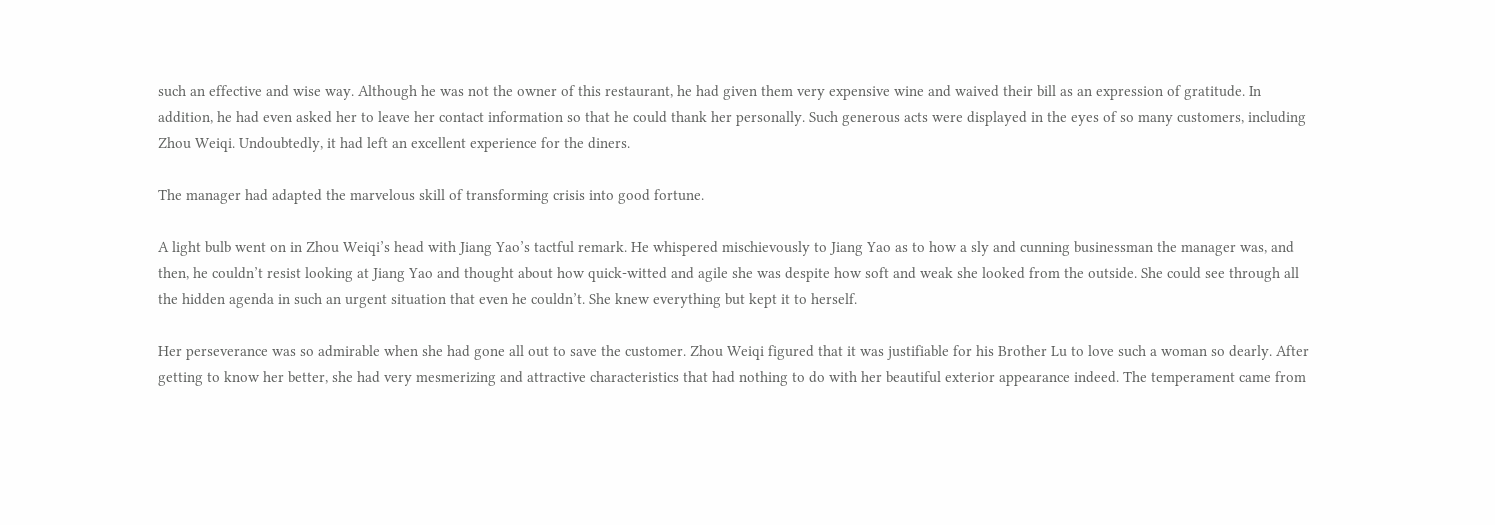such an effective and wise way. Although he was not the owner of this restaurant, he had given them very expensive wine and waived their bill as an expression of gratitude. In addition, he had even asked her to leave her contact information so that he could thank her personally. Such generous acts were displayed in the eyes of so many customers, including Zhou Weiqi. Undoubtedly, it had left an excellent experience for the diners.

The manager had adapted the marvelous skill of transforming crisis into good fortune.

A light bulb went on in Zhou Weiqi’s head with Jiang Yao’s tactful remark. He whispered mischievously to Jiang Yao as to how a sly and cunning businessman the manager was, and then, he couldn’t resist looking at Jiang Yao and thought about how quick-witted and agile she was despite how soft and weak she looked from the outside. She could see through all the hidden agenda in such an urgent situation that even he couldn’t. She knew everything but kept it to herself.

Her perseverance was so admirable when she had gone all out to save the customer. Zhou Weiqi figured that it was justifiable for his Brother Lu to love such a woman so dearly. After getting to know her better, she had very mesmerizing and attractive characteristics that had nothing to do with her beautiful exterior appearance indeed. The temperament came from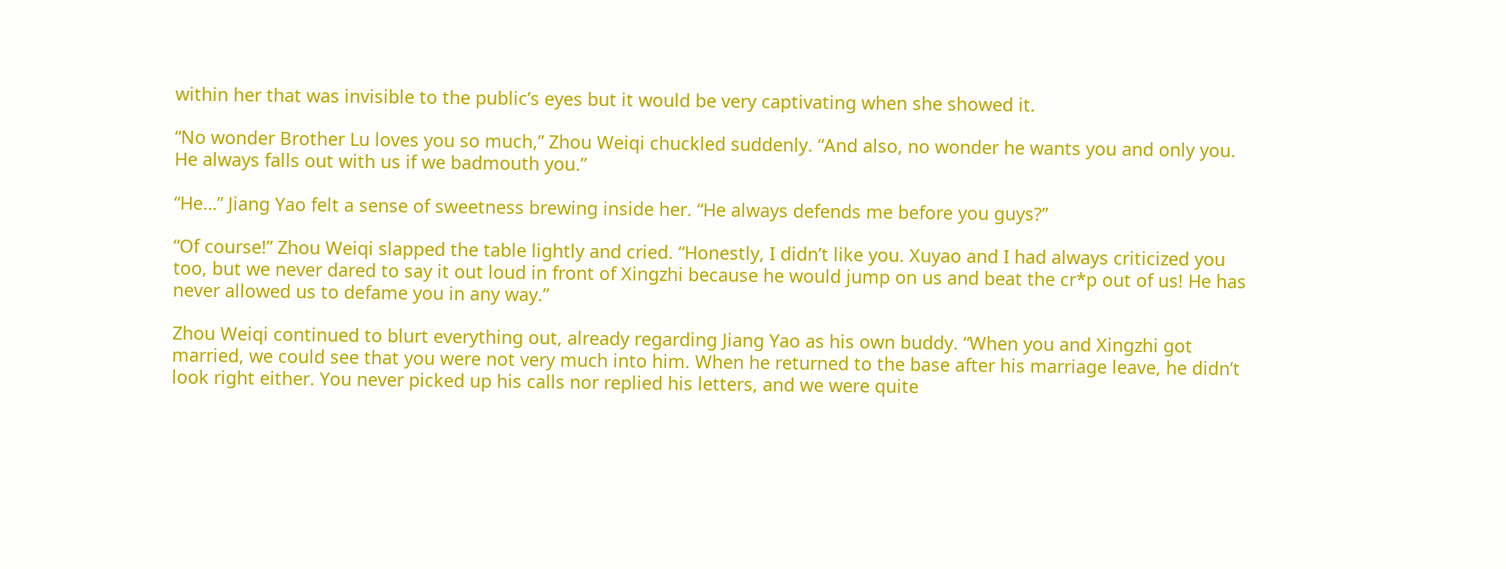within her that was invisible to the public’s eyes but it would be very captivating when she showed it.

“No wonder Brother Lu loves you so much,” Zhou Weiqi chuckled suddenly. “And also, no wonder he wants you and only you. He always falls out with us if we badmouth you.”

“He…” Jiang Yao felt a sense of sweetness brewing inside her. “He always defends me before you guys?”

“Of course!” Zhou Weiqi slapped the table lightly and cried. “Honestly, I didn’t like you. Xuyao and I had always criticized you too, but we never dared to say it out loud in front of Xingzhi because he would jump on us and beat the cr*p out of us! He has never allowed us to defame you in any way.”

Zhou Weiqi continued to blurt everything out, already regarding Jiang Yao as his own buddy. “When you and Xingzhi got married, we could see that you were not very much into him. When he returned to the base after his marriage leave, he didn’t look right either. You never picked up his calls nor replied his letters, and we were quite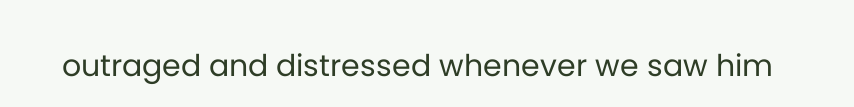outraged and distressed whenever we saw him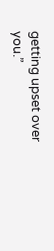getting upset over you.”